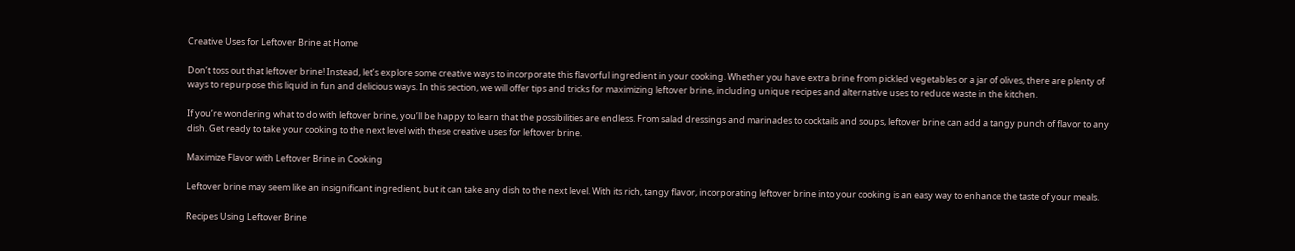Creative Uses for Leftover Brine at Home

Don’t toss out that leftover brine! Instead, let’s explore some creative ways to incorporate this flavorful ingredient in your cooking. Whether you have extra brine from pickled vegetables or a jar of olives, there are plenty of ways to repurpose this liquid in fun and delicious ways. In this section, we will offer tips and tricks for maximizing leftover brine, including unique recipes and alternative uses to reduce waste in the kitchen.

If you’re wondering what to do with leftover brine, you’ll be happy to learn that the possibilities are endless. From salad dressings and marinades to cocktails and soups, leftover brine can add a tangy punch of flavor to any dish. Get ready to take your cooking to the next level with these creative uses for leftover brine.

Maximize Flavor with Leftover Brine in Cooking

Leftover brine may seem like an insignificant ingredient, but it can take any dish to the next level. With its rich, tangy flavor, incorporating leftover brine into your cooking is an easy way to enhance the taste of your meals.

Recipes Using Leftover Brine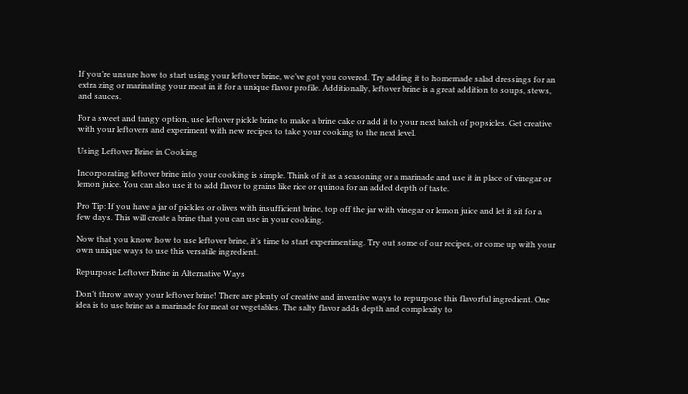If you’re unsure how to start using your leftover brine, we’ve got you covered. Try adding it to homemade salad dressings for an extra zing or marinating your meat in it for a unique flavor profile. Additionally, leftover brine is a great addition to soups, stews, and sauces.

For a sweet and tangy option, use leftover pickle brine to make a brine cake or add it to your next batch of popsicles. Get creative with your leftovers and experiment with new recipes to take your cooking to the next level.

Using Leftover Brine in Cooking

Incorporating leftover brine into your cooking is simple. Think of it as a seasoning or a marinade and use it in place of vinegar or lemon juice. You can also use it to add flavor to grains like rice or quinoa for an added depth of taste.

Pro Tip: If you have a jar of pickles or olives with insufficient brine, top off the jar with vinegar or lemon juice and let it sit for a few days. This will create a brine that you can use in your cooking.

Now that you know how to use leftover brine, it’s time to start experimenting. Try out some of our recipes, or come up with your own unique ways to use this versatile ingredient.

Repurpose Leftover Brine in Alternative Ways

Don’t throw away your leftover brine! There are plenty of creative and inventive ways to repurpose this flavorful ingredient. One idea is to use brine as a marinade for meat or vegetables. The salty flavor adds depth and complexity to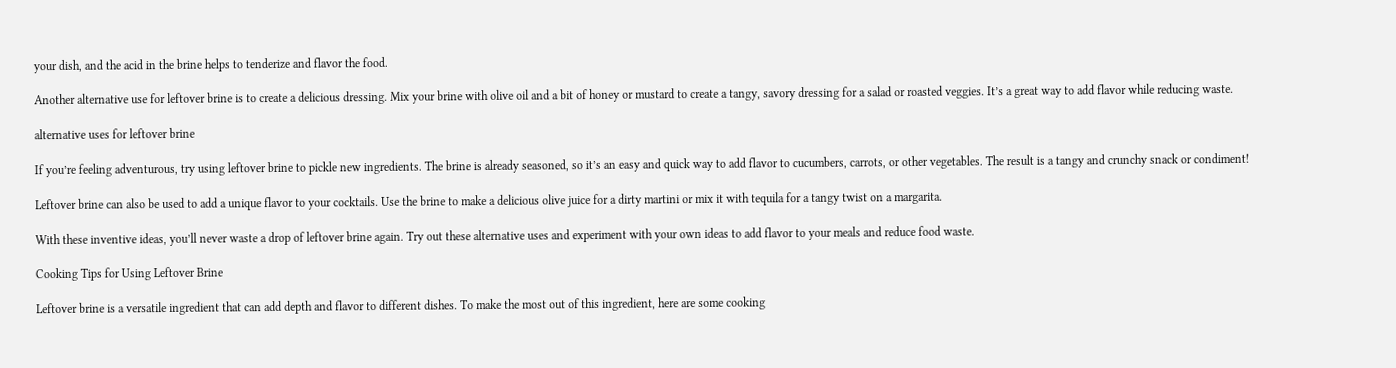your dish, and the acid in the brine helps to tenderize and flavor the food.

Another alternative use for leftover brine is to create a delicious dressing. Mix your brine with olive oil and a bit of honey or mustard to create a tangy, savory dressing for a salad or roasted veggies. It’s a great way to add flavor while reducing waste.

alternative uses for leftover brine

If you’re feeling adventurous, try using leftover brine to pickle new ingredients. The brine is already seasoned, so it’s an easy and quick way to add flavor to cucumbers, carrots, or other vegetables. The result is a tangy and crunchy snack or condiment!

Leftover brine can also be used to add a unique flavor to your cocktails. Use the brine to make a delicious olive juice for a dirty martini or mix it with tequila for a tangy twist on a margarita.

With these inventive ideas, you’ll never waste a drop of leftover brine again. Try out these alternative uses and experiment with your own ideas to add flavor to your meals and reduce food waste.

Cooking Tips for Using Leftover Brine

Leftover brine is a versatile ingredient that can add depth and flavor to different dishes. To make the most out of this ingredient, here are some cooking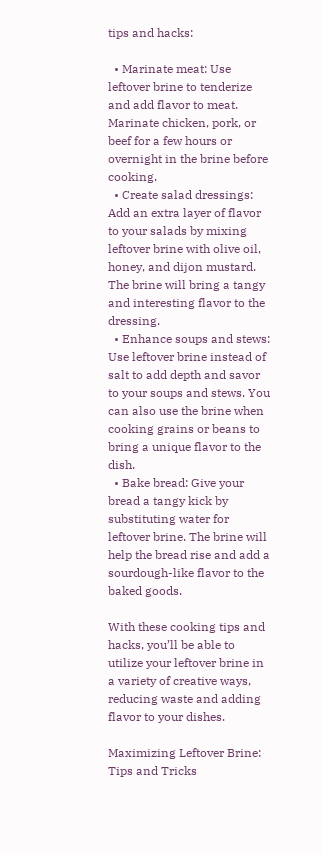tips and hacks:

  • Marinate meat: Use leftover brine to tenderize and add flavor to meat. Marinate chicken, pork, or beef for a few hours or overnight in the brine before cooking.
  • Create salad dressings: Add an extra layer of flavor to your salads by mixing leftover brine with olive oil, honey, and dijon mustard. The brine will bring a tangy and interesting flavor to the dressing.
  • Enhance soups and stews: Use leftover brine instead of salt to add depth and savor to your soups and stews. You can also use the brine when cooking grains or beans to bring a unique flavor to the dish.
  • Bake bread: Give your bread a tangy kick by substituting water for leftover brine. The brine will help the bread rise and add a sourdough-like flavor to the baked goods.

With these cooking tips and hacks, you’ll be able to utilize your leftover brine in a variety of creative ways, reducing waste and adding flavor to your dishes.

Maximizing Leftover Brine: Tips and Tricks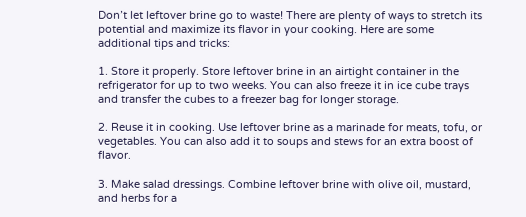Don’t let leftover brine go to waste! There are plenty of ways to stretch its potential and maximize its flavor in your cooking. Here are some additional tips and tricks:

1. Store it properly. Store leftover brine in an airtight container in the refrigerator for up to two weeks. You can also freeze it in ice cube trays and transfer the cubes to a freezer bag for longer storage.

2. Reuse it in cooking. Use leftover brine as a marinade for meats, tofu, or vegetables. You can also add it to soups and stews for an extra boost of flavor.

3. Make salad dressings. Combine leftover brine with olive oil, mustard, and herbs for a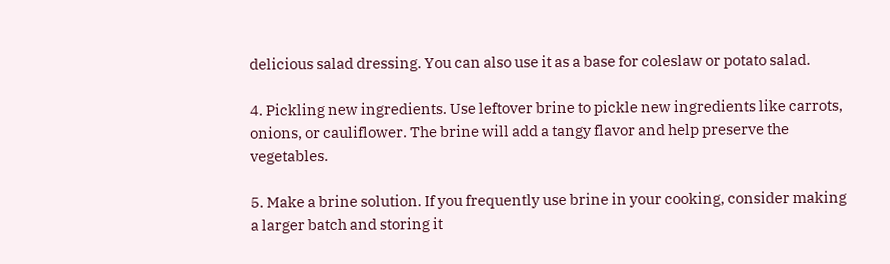delicious salad dressing. You can also use it as a base for coleslaw or potato salad.

4. Pickling new ingredients. Use leftover brine to pickle new ingredients like carrots, onions, or cauliflower. The brine will add a tangy flavor and help preserve the vegetables.

5. Make a brine solution. If you frequently use brine in your cooking, consider making a larger batch and storing it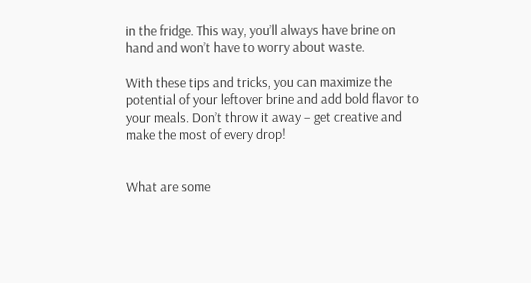in the fridge. This way, you’ll always have brine on hand and won’t have to worry about waste.

With these tips and tricks, you can maximize the potential of your leftover brine and add bold flavor to your meals. Don’t throw it away – get creative and make the most of every drop!


What are some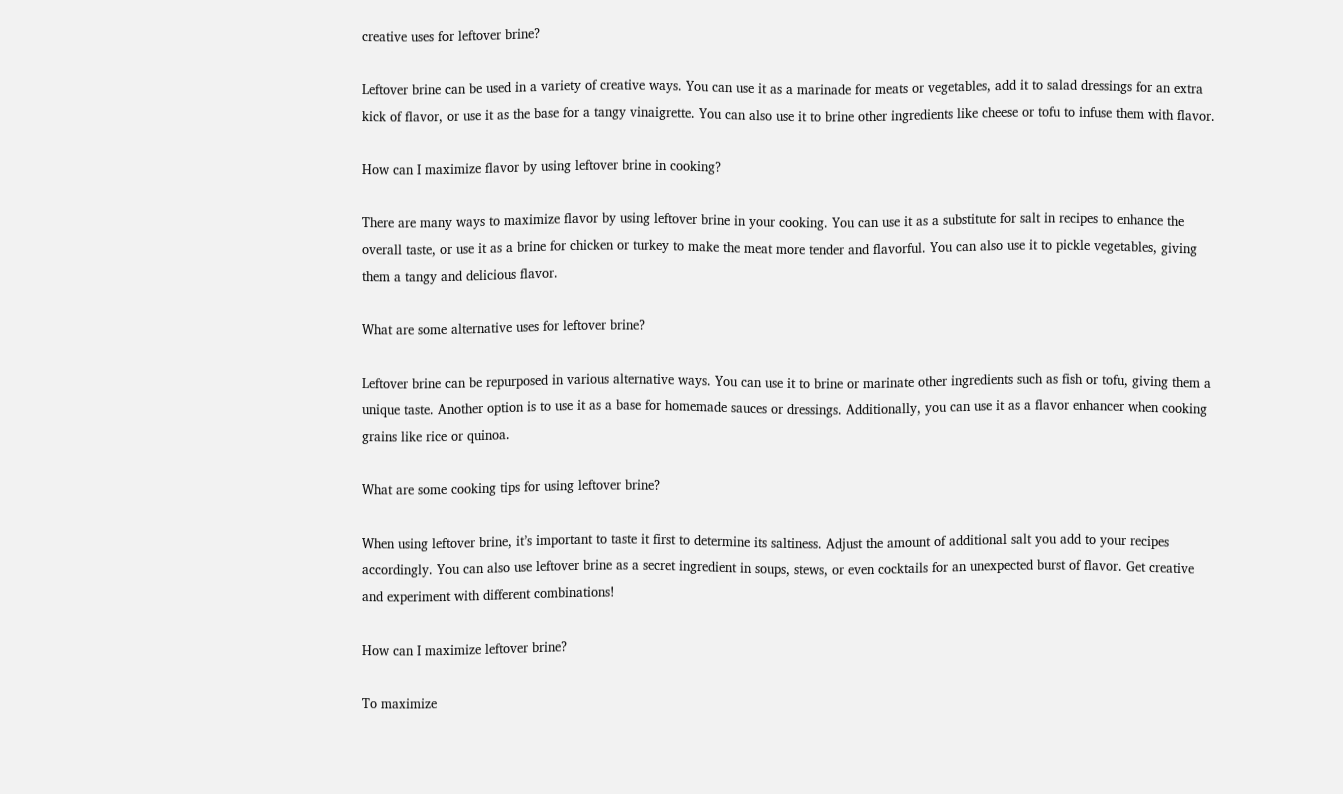creative uses for leftover brine?

Leftover brine can be used in a variety of creative ways. You can use it as a marinade for meats or vegetables, add it to salad dressings for an extra kick of flavor, or use it as the base for a tangy vinaigrette. You can also use it to brine other ingredients like cheese or tofu to infuse them with flavor.

How can I maximize flavor by using leftover brine in cooking?

There are many ways to maximize flavor by using leftover brine in your cooking. You can use it as a substitute for salt in recipes to enhance the overall taste, or use it as a brine for chicken or turkey to make the meat more tender and flavorful. You can also use it to pickle vegetables, giving them a tangy and delicious flavor.

What are some alternative uses for leftover brine?

Leftover brine can be repurposed in various alternative ways. You can use it to brine or marinate other ingredients such as fish or tofu, giving them a unique taste. Another option is to use it as a base for homemade sauces or dressings. Additionally, you can use it as a flavor enhancer when cooking grains like rice or quinoa.

What are some cooking tips for using leftover brine?

When using leftover brine, it’s important to taste it first to determine its saltiness. Adjust the amount of additional salt you add to your recipes accordingly. You can also use leftover brine as a secret ingredient in soups, stews, or even cocktails for an unexpected burst of flavor. Get creative and experiment with different combinations!

How can I maximize leftover brine?

To maximize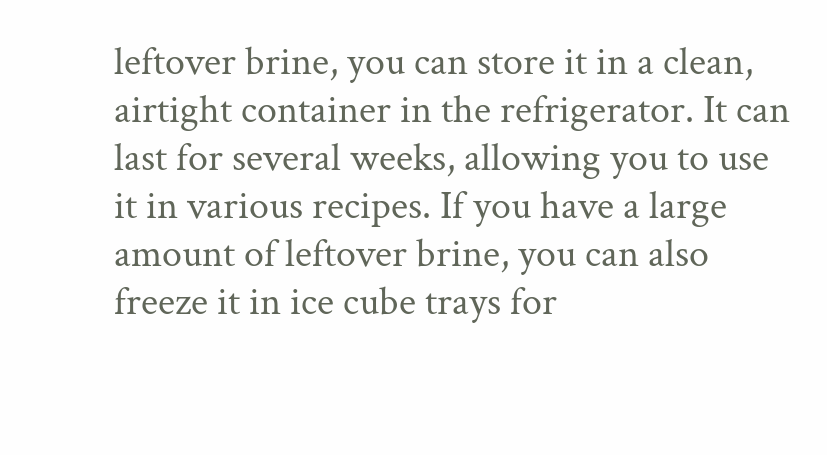leftover brine, you can store it in a clean, airtight container in the refrigerator. It can last for several weeks, allowing you to use it in various recipes. If you have a large amount of leftover brine, you can also freeze it in ice cube trays for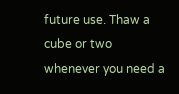future use. Thaw a cube or two whenever you need a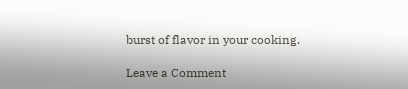burst of flavor in your cooking.

Leave a Comment